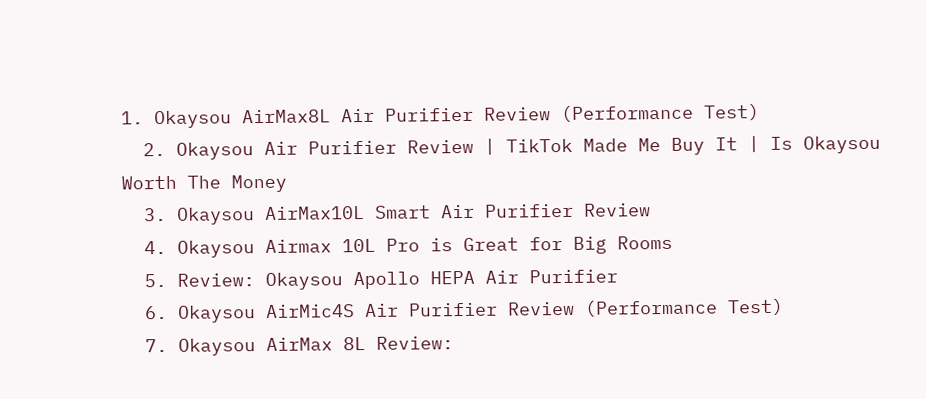1. Okaysou AirMax8L Air Purifier Review (Performance Test)
  2. Okaysou Air Purifier Review | TikTok Made Me Buy It | Is Okaysou Worth The Money
  3. Okaysou AirMax10L Smart Air Purifier Review
  4. Okaysou Airmax 10L Pro is Great for Big Rooms
  5. Review: Okaysou Apollo HEPA Air Purifier
  6. Okaysou AirMic4S Air Purifier Review (Performance Test)
  7. Okaysou AirMax 8L Review: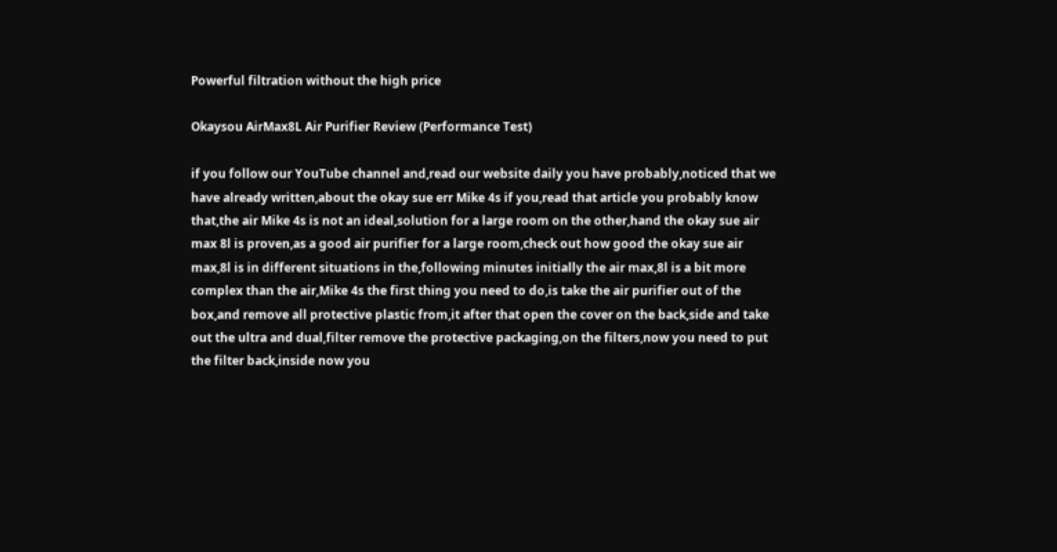Powerful filtration without the high price

Okaysou AirMax8L Air Purifier Review (Performance Test)

if you follow our YouTube channel and,read our website daily you have probably,noticed that we have already written,about the okay sue err Mike 4s if you,read that article you probably know that,the air Mike 4s is not an ideal,solution for a large room on the other,hand the okay sue air max 8l is proven,as a good air purifier for a large room,check out how good the okay sue air max,8l is in different situations in the,following minutes initially the air max,8l is a bit more complex than the air,Mike 4s the first thing you need to do,is take the air purifier out of the box,and remove all protective plastic from,it after that open the cover on the back,side and take out the ultra and dual,filter remove the protective packaging,on the filters,now you need to put the filter back,inside now you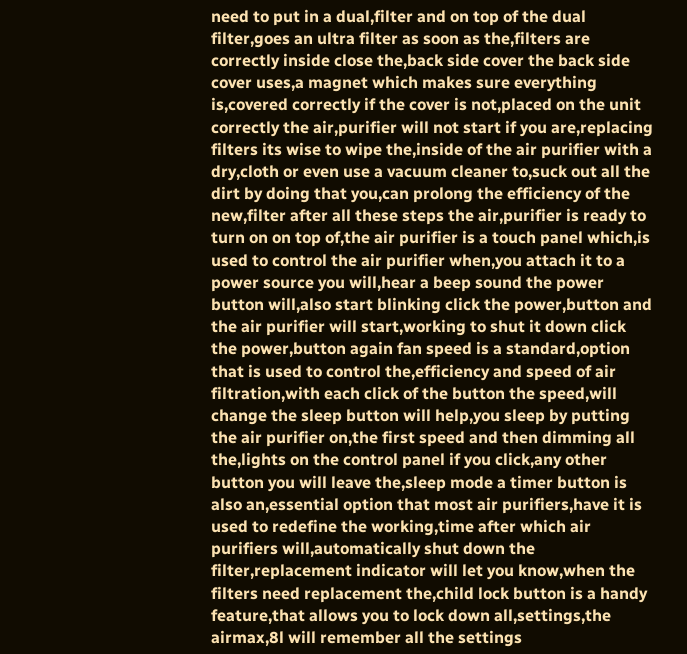need to put in a dual,filter and on top of the dual filter,goes an ultra filter as soon as the,filters are correctly inside close the,back side cover the back side cover uses,a magnet which makes sure everything is,covered correctly if the cover is not,placed on the unit correctly the air,purifier will not start if you are,replacing filters its wise to wipe the,inside of the air purifier with a dry,cloth or even use a vacuum cleaner to,suck out all the dirt by doing that you,can prolong the efficiency of the new,filter after all these steps the air,purifier is ready to turn on on top of,the air purifier is a touch panel which,is used to control the air purifier when,you attach it to a power source you will,hear a beep sound the power button will,also start blinking click the power,button and the air purifier will start,working to shut it down click the power,button again fan speed is a standard,option that is used to control the,efficiency and speed of air filtration,with each click of the button the speed,will change the sleep button will help,you sleep by putting the air purifier on,the first speed and then dimming all the,lights on the control panel if you click,any other button you will leave the,sleep mode a timer button is also an,essential option that most air purifiers,have it is used to redefine the working,time after which air purifiers will,automatically shut down the filter,replacement indicator will let you know,when the filters need replacement the,child lock button is a handy feature,that allows you to lock down all,settings,the airmax,8l will remember all the settings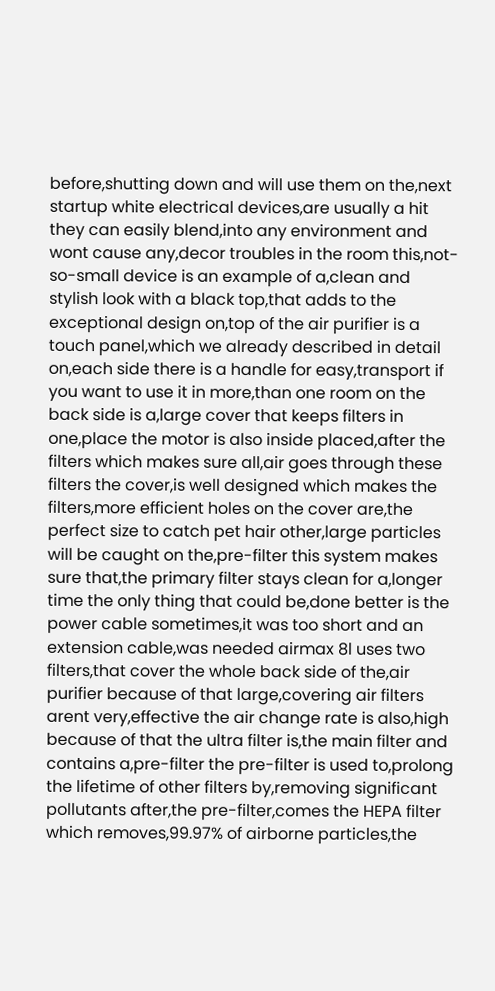before,shutting down and will use them on the,next startup white electrical devices,are usually a hit they can easily blend,into any environment and wont cause any,decor troubles in the room this,not-so-small device is an example of a,clean and stylish look with a black top,that adds to the exceptional design on,top of the air purifier is a touch panel,which we already described in detail on,each side there is a handle for easy,transport if you want to use it in more,than one room on the back side is a,large cover that keeps filters in one,place the motor is also inside placed,after the filters which makes sure all,air goes through these filters the cover,is well designed which makes the filters,more efficient holes on the cover are,the perfect size to catch pet hair other,large particles will be caught on the,pre-filter this system makes sure that,the primary filter stays clean for a,longer time the only thing that could be,done better is the power cable sometimes,it was too short and an extension cable,was needed airmax 8l uses two filters,that cover the whole back side of the,air purifier because of that large,covering air filters arent very,effective the air change rate is also,high because of that the ultra filter is,the main filter and contains a,pre-filter the pre-filter is used to,prolong the lifetime of other filters by,removing significant pollutants after,the pre-filter,comes the HEPA filter which removes,99.97% of airborne particles,the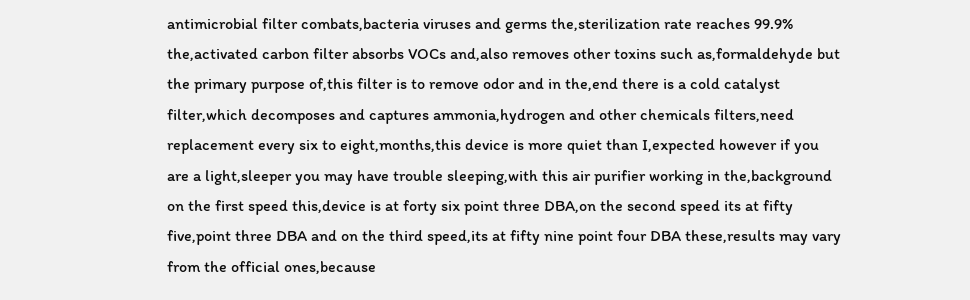antimicrobial filter combats,bacteria viruses and germs the,sterilization rate reaches 99.9% the,activated carbon filter absorbs VOCs and,also removes other toxins such as,formaldehyde but the primary purpose of,this filter is to remove odor and in the,end there is a cold catalyst filter,which decomposes and captures ammonia,hydrogen and other chemicals filters,need replacement every six to eight,months,this device is more quiet than I,expected however if you are a light,sleeper you may have trouble sleeping,with this air purifier working in the,background on the first speed this,device is at forty six point three DBA,on the second speed its at fifty five,point three DBA and on the third speed,its at fifty nine point four DBA these,results may vary from the official ones,because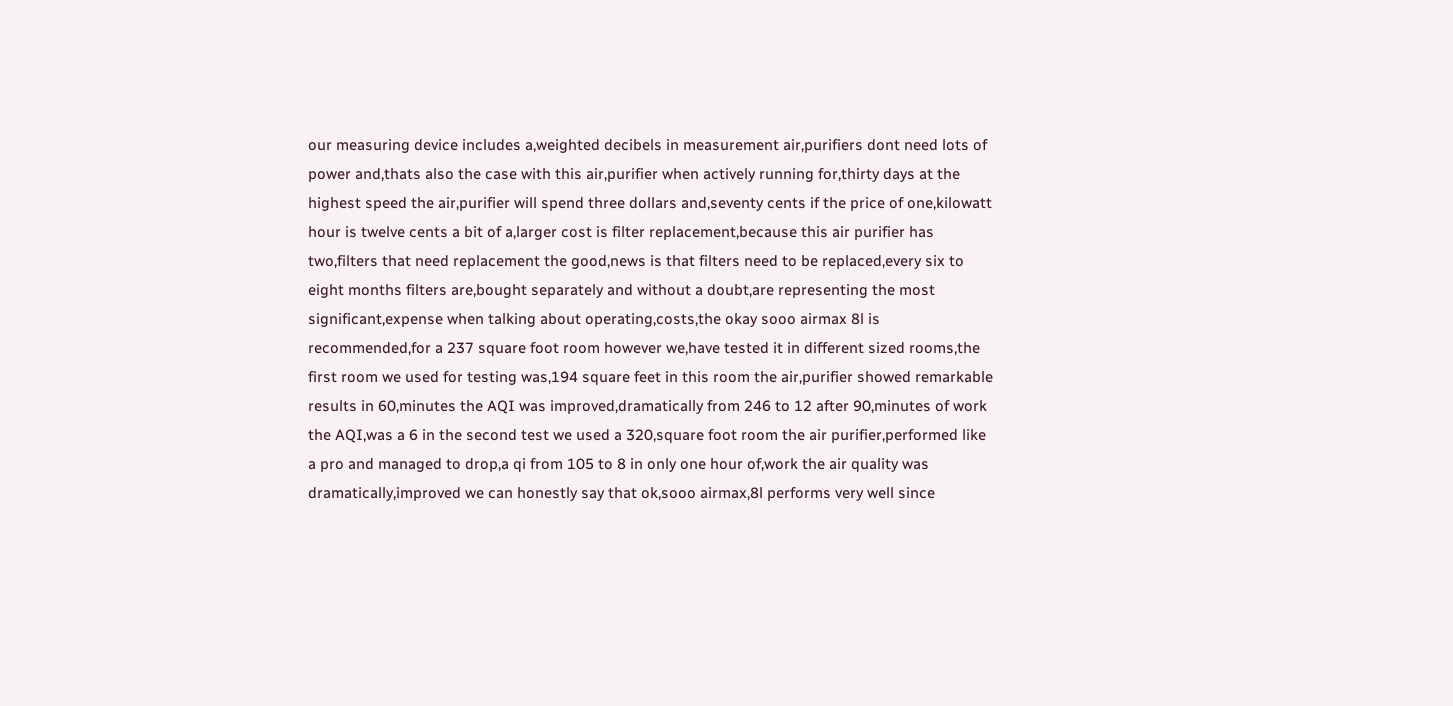our measuring device includes a,weighted decibels in measurement air,purifiers dont need lots of power and,thats also the case with this air,purifier when actively running for,thirty days at the highest speed the air,purifier will spend three dollars and,seventy cents if the price of one,kilowatt hour is twelve cents a bit of a,larger cost is filter replacement,because this air purifier has two,filters that need replacement the good,news is that filters need to be replaced,every six to eight months filters are,bought separately and without a doubt,are representing the most significant,expense when talking about operating,costs,the okay sooo airmax 8l is recommended,for a 237 square foot room however we,have tested it in different sized rooms,the first room we used for testing was,194 square feet in this room the air,purifier showed remarkable results in 60,minutes the AQI was improved,dramatically from 246 to 12 after 90,minutes of work the AQI,was a 6 in the second test we used a 320,square foot room the air purifier,performed like a pro and managed to drop,a qi from 105 to 8 in only one hour of,work the air quality was dramatically,improved we can honestly say that ok,sooo airmax,8l performs very well since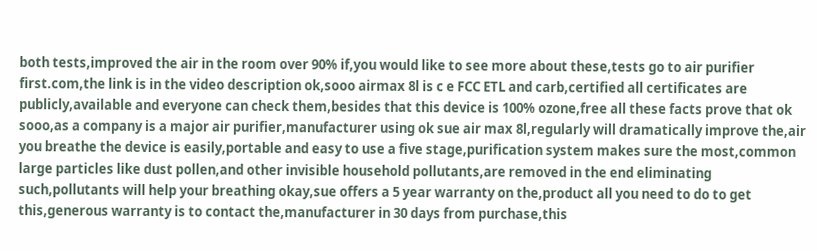both tests,improved the air in the room over 90% if,you would like to see more about these,tests go to air purifier first.com,the link is in the video description ok,sooo airmax 8l is c e FCC ETL and carb,certified all certificates are publicly,available and everyone can check them,besides that this device is 100% ozone,free all these facts prove that ok sooo,as a company is a major air purifier,manufacturer using ok sue air max 8l,regularly will dramatically improve the,air you breathe the device is easily,portable and easy to use a five stage,purification system makes sure the most,common large particles like dust pollen,and other invisible household pollutants,are removed in the end eliminating such,pollutants will help your breathing okay,sue offers a 5 year warranty on the,product all you need to do to get this,generous warranty is to contact the,manufacturer in 30 days from purchase,this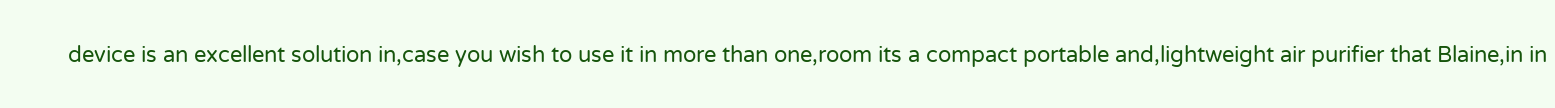device is an excellent solution in,case you wish to use it in more than one,room its a compact portable and,lightweight air purifier that Blaine,in in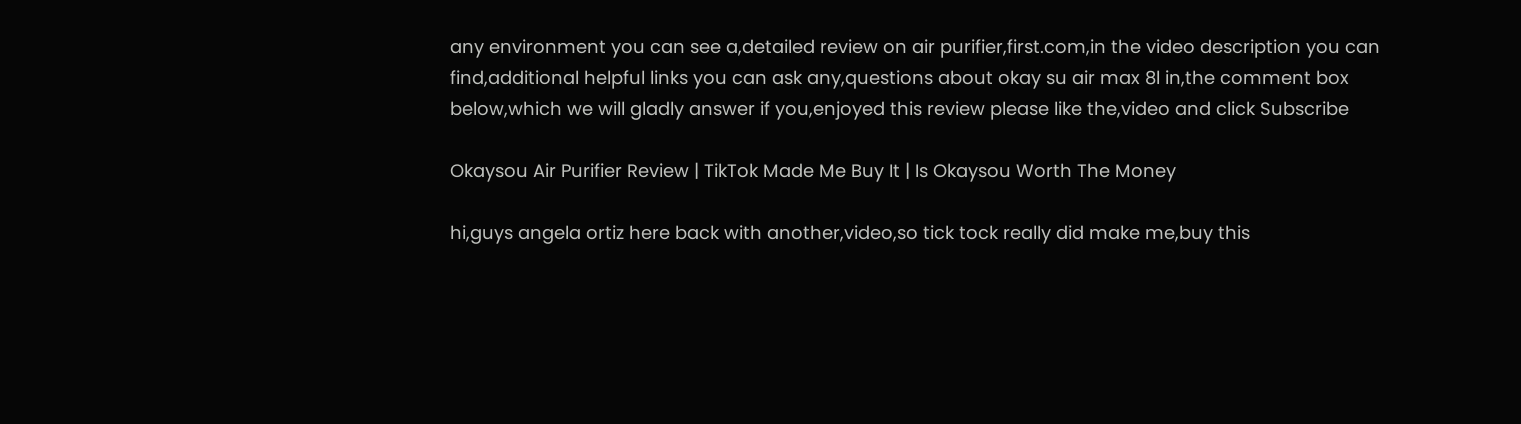any environment you can see a,detailed review on air purifier,first.com,in the video description you can find,additional helpful links you can ask any,questions about okay su air max 8l in,the comment box below,which we will gladly answer if you,enjoyed this review please like the,video and click Subscribe

Okaysou Air Purifier Review | TikTok Made Me Buy It | Is Okaysou Worth The Money

hi,guys angela ortiz here back with another,video,so tick tock really did make me,buy this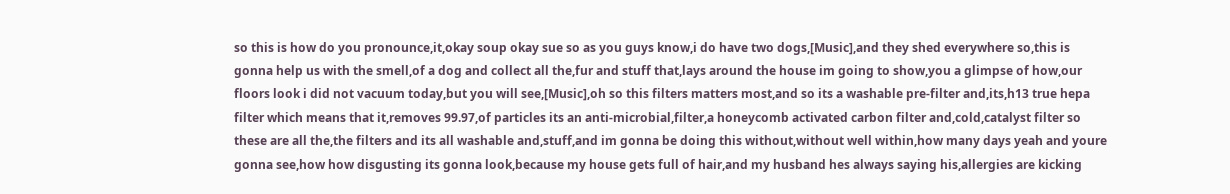so this is how do you pronounce,it,okay soup okay sue so as you guys know,i do have two dogs,[Music],and they shed everywhere so,this is gonna help us with the smell,of a dog and collect all the,fur and stuff that,lays around the house im going to show,you a glimpse of how,our floors look i did not vacuum today,but you will see,[Music],oh so this filters matters most,and so its a washable pre-filter and,its,h13 true hepa filter which means that it,removes 99.97,of particles its an anti-microbial,filter,a honeycomb activated carbon filter and,cold,catalyst filter so these are all the,the filters and its all washable and,stuff,and im gonna be doing this without,without well within,how many days yeah and youre gonna see,how how disgusting its gonna look,because my house gets full of hair,and my husband hes always saying his,allergies are kicking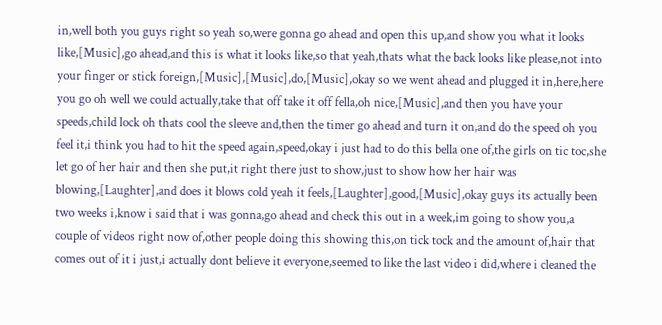in,well both you guys right so yeah so,were gonna go ahead and open this up,and show you what it looks like,[Music],go ahead,and this is what it looks like,so that yeah,thats what the back looks like please,not into your finger or stick foreign,[Music],[Music],do,[Music],okay so we went ahead and plugged it in,here,here you go oh well we could actually,take that off take it off fella,oh nice,[Music],and then you have your speeds,child lock oh thats cool the sleeve and,then the timer go ahead and turn it on,and do the speed oh you feel it,i think you had to hit the speed again,speed,okay i just had to do this bella one of,the girls on tic toc,she let go of her hair and then she put,it right there just to show,just to show how her hair was blowing,[Laughter],and does it blows cold yeah it feels,[Laughter],good,[Music],okay guys its actually been two weeks i,know i said that i was gonna,go ahead and check this out in a week,im going to show you,a couple of videos right now of,other people doing this showing this,on tick tock and the amount of,hair that comes out of it i just,i actually dont believe it everyone,seemed to like the last video i did,where i cleaned the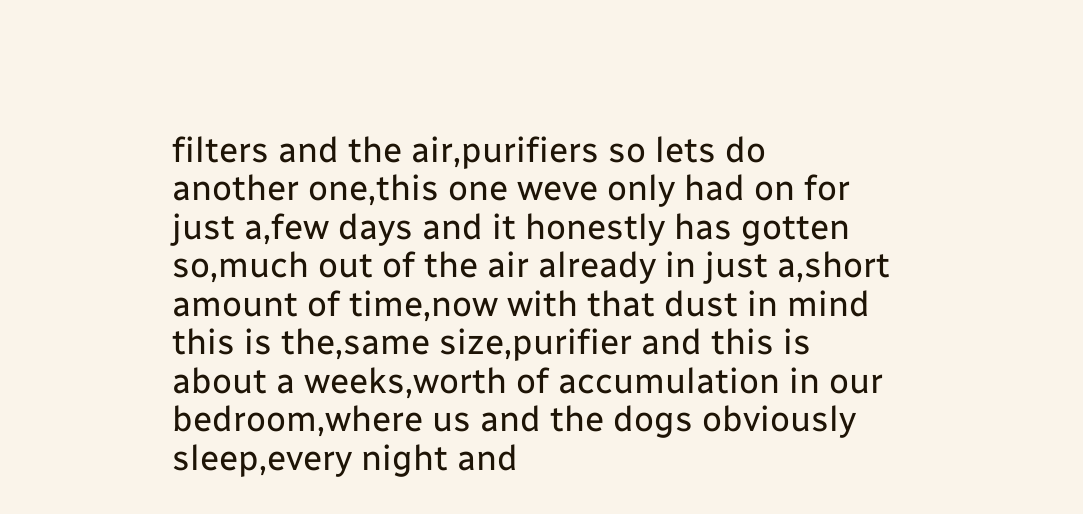filters and the air,purifiers so lets do another one,this one weve only had on for just a,few days and it honestly has gotten so,much out of the air already in just a,short amount of time,now with that dust in mind this is the,same size,purifier and this is about a weeks,worth of accumulation in our bedroom,where us and the dogs obviously sleep,every night and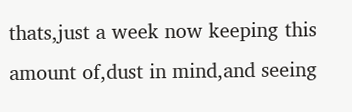thats,just a week now keeping this amount of,dust in mind,and seeing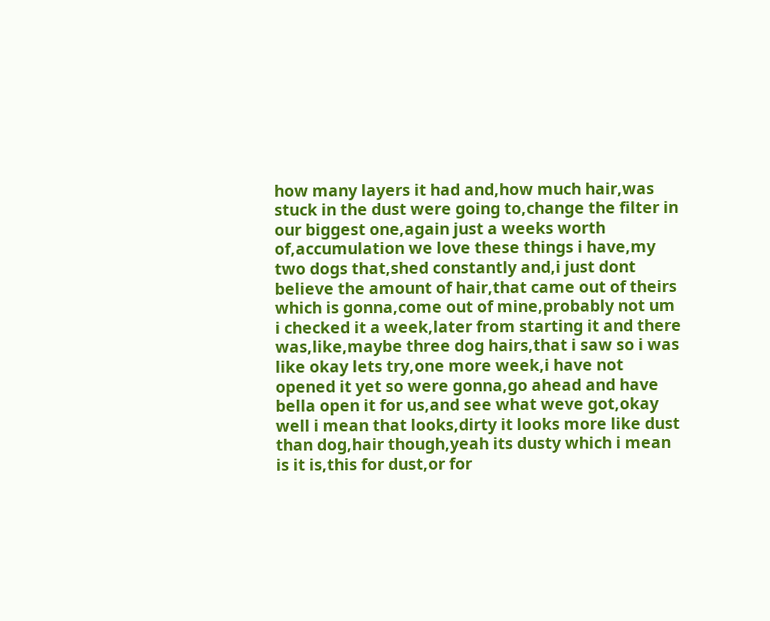how many layers it had and,how much hair,was stuck in the dust were going to,change the filter in our biggest one,again just a weeks worth of,accumulation we love these things i have,my two dogs that,shed constantly and,i just dont believe the amount of hair,that came out of theirs which is gonna,come out of mine,probably not um i checked it a week,later from starting it and there was,like,maybe three dog hairs,that i saw so i was like okay lets try,one more week,i have not opened it yet so were gonna,go ahead and have bella open it for us,and see what weve got,okay well i mean that looks,dirty it looks more like dust than dog,hair though,yeah its dusty which i mean is it is,this for dust,or for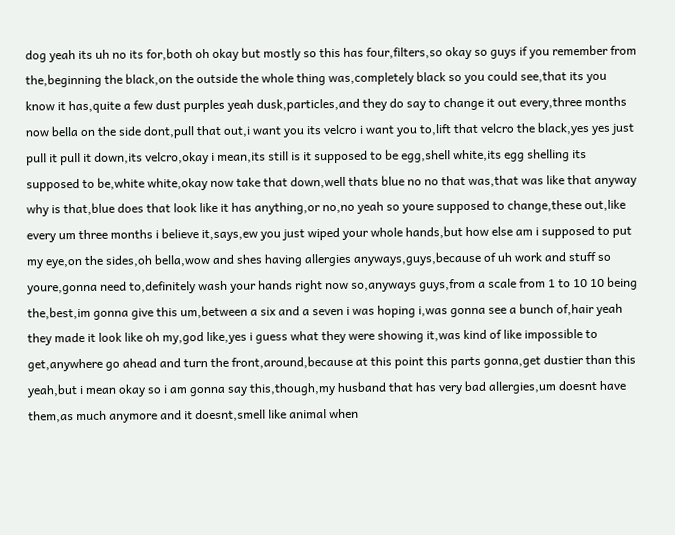dog yeah its uh no its for,both oh okay but mostly so this has four,filters,so okay so guys if you remember from the,beginning the black,on the outside the whole thing was,completely black so you could see,that its you know it has,quite a few dust purples yeah dusk,particles,and they do say to change it out every,three months now bella on the side dont,pull that out,i want you its velcro i want you to,lift that velcro the black,yes yes just pull it pull it down,its velcro,okay i mean,its still is it supposed to be egg,shell white,its egg shelling its supposed to be,white white,okay now take that down,well thats blue no no that was,that was like that anyway why is that,blue does that look like it has anything,or no,no yeah so youre supposed to change,these out,like every um three months i believe it,says,ew you just wiped your whole hands,but how else am i supposed to put my eye,on the sides,oh bella,wow and shes having allergies anyways,guys,because of uh work and stuff so youre,gonna need to,definitely wash your hands right now so,anyways guys,from a scale from 1 to 10 10 being the,best,im gonna give this um,between a six and a seven i was hoping i,was gonna see a bunch of,hair yeah they made it look like oh my,god like,yes i guess what they were showing it,was kind of like impossible to get,anywhere go ahead and turn the front,around,because at this point this parts gonna,get dustier than this yeah,but i mean okay so i am gonna say this,though,my husband that has very bad allergies,um doesnt have them,as much anymore and it doesnt,smell like animal when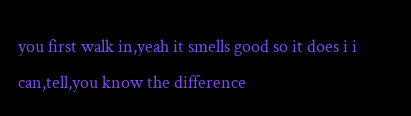you first walk in,yeah it smells good so it does i i can,tell,you know the difference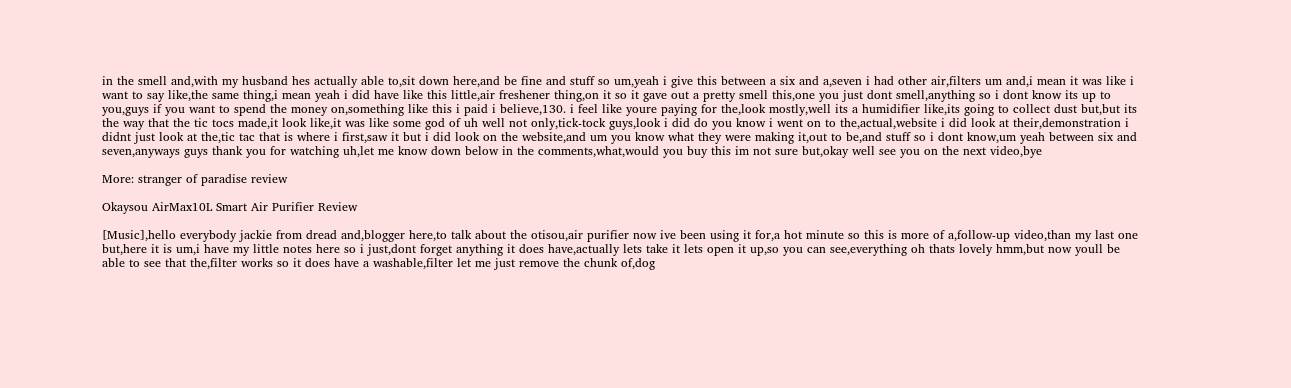in the smell and,with my husband hes actually able to,sit down here,and be fine and stuff so um,yeah i give this between a six and a,seven i had other air,filters um and,i mean it was like i want to say like,the same thing,i mean yeah i did have like this little,air freshener thing,on it so it gave out a pretty smell this,one you just dont smell,anything so i dont know its up to you,guys if you want to spend the money on,something like this i paid i believe,130. i feel like youre paying for the,look mostly,well its a humidifier like,its going to collect dust but,but its the way that the tic tocs made,it look like,it was like some god of uh well not only,tick-tock guys,look i did do you know i went on to the,actual,website i did look at their,demonstration i didnt just look at the,tic tac that is where i first,saw it but i did look on the website,and um you know what they were making it,out to be,and stuff so i dont know,um yeah between six and seven,anyways guys thank you for watching uh,let me know down below in the comments,what,would you buy this im not sure but,okay well see you on the next video,bye

More: stranger of paradise review

Okaysou AirMax10L Smart Air Purifier Review

[Music],hello everybody jackie from dread and,blogger here,to talk about the otisou,air purifier now ive been using it for,a hot minute so this is more of a,follow-up video,than my last one but,here it is um,i have my little notes here so i just,dont forget anything it does have,actually lets take it lets open it up,so you can see,everything oh thats lovely hmm,but now youll be able to see that the,filter works so it does have a washable,filter let me just remove the chunk of,dog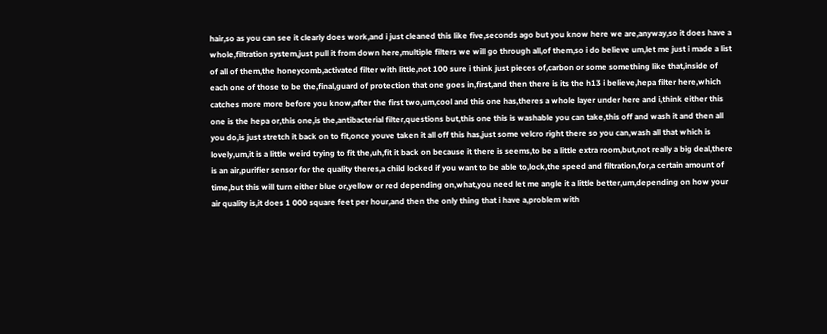hair,so as you can see it clearly does work,and i just cleaned this like five,seconds ago but you know here we are,anyway,so it does have a whole,filtration system,just pull it from down here,multiple filters we will go through all,of them,so i do believe um,let me just i made a list of all of them,the honeycomb,activated filter with little,not 100 sure i think just pieces of,carbon or some something like that,inside of each one of those to be the,final,guard of protection that one goes in,first,and then there is its the h13 i believe,hepa filter here,which catches more more before you know,after the first two,um,cool and this one has,theres a whole layer under here and i,think either this one is the hepa or,this one,is the,antibacterial filter,questions but,this one this is washable you can take,this off and wash it and then all you do,is just stretch it back on to fit,once youve taken it all off this has,just some velcro right there so you can,wash all that which is lovely,um,it is a little weird trying to fit the,uh,fit it back on because it there is seems,to be a little extra room,but,not really a big deal,there is an air,purifier sensor for the quality theres,a child locked if you want to be able to,lock,the speed and filtration,for,a certain amount of time,but this will turn either blue or,yellow or red depending on,what,you need let me angle it a little better,um,depending on how your air quality is,it does 1 000 square feet per hour,and then the only thing that i have a,problem with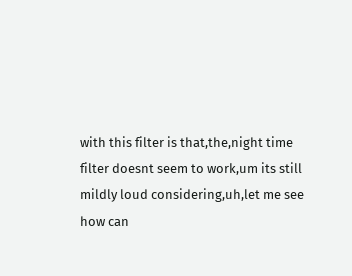with this filter is that,the,night time filter doesnt seem to work,um its still mildly loud considering,uh,let me see how can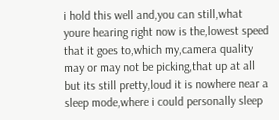i hold this well and,you can still,what youre hearing right now is the,lowest speed that it goes to,which my,camera quality may or may not be picking,that up at all but its still pretty,loud it is nowhere near a sleep mode,where i could personally sleep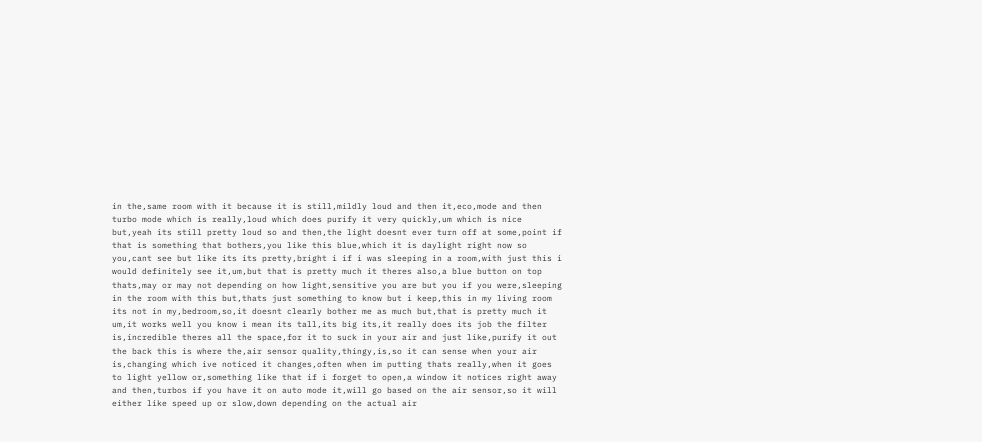in the,same room with it because it is still,mildly loud and then it,eco,mode and then turbo mode which is really,loud which does purify it very quickly,um which is nice but,yeah its still pretty loud so and then,the light doesnt ever turn off at some,point if that is something that bothers,you like this blue,which it is daylight right now so you,cant see but like its its pretty,bright i if i was sleeping in a room,with just this i would definitely see it,um,but that is pretty much it theres also,a blue button on top thats,may or may not depending on how light,sensitive you are but you if you were,sleeping in the room with this but,thats just something to know but i keep,this in my living room its not in my,bedroom,so,it doesnt clearly bother me as much but,that is pretty much it um,it works well you know i mean its tall,its big its,it really does its job the filter is,incredible theres all the space,for it to suck in your air and just like,purify it out the back this is where the,air sensor quality,thingy,is,so it can sense when your air is,changing which ive noticed it changes,often when im putting thats really,when it goes to light yellow or,something like that if i forget to open,a window it notices right away and then,turbos if you have it on auto mode it,will go based on the air sensor,so it will either like speed up or slow,down depending on the actual air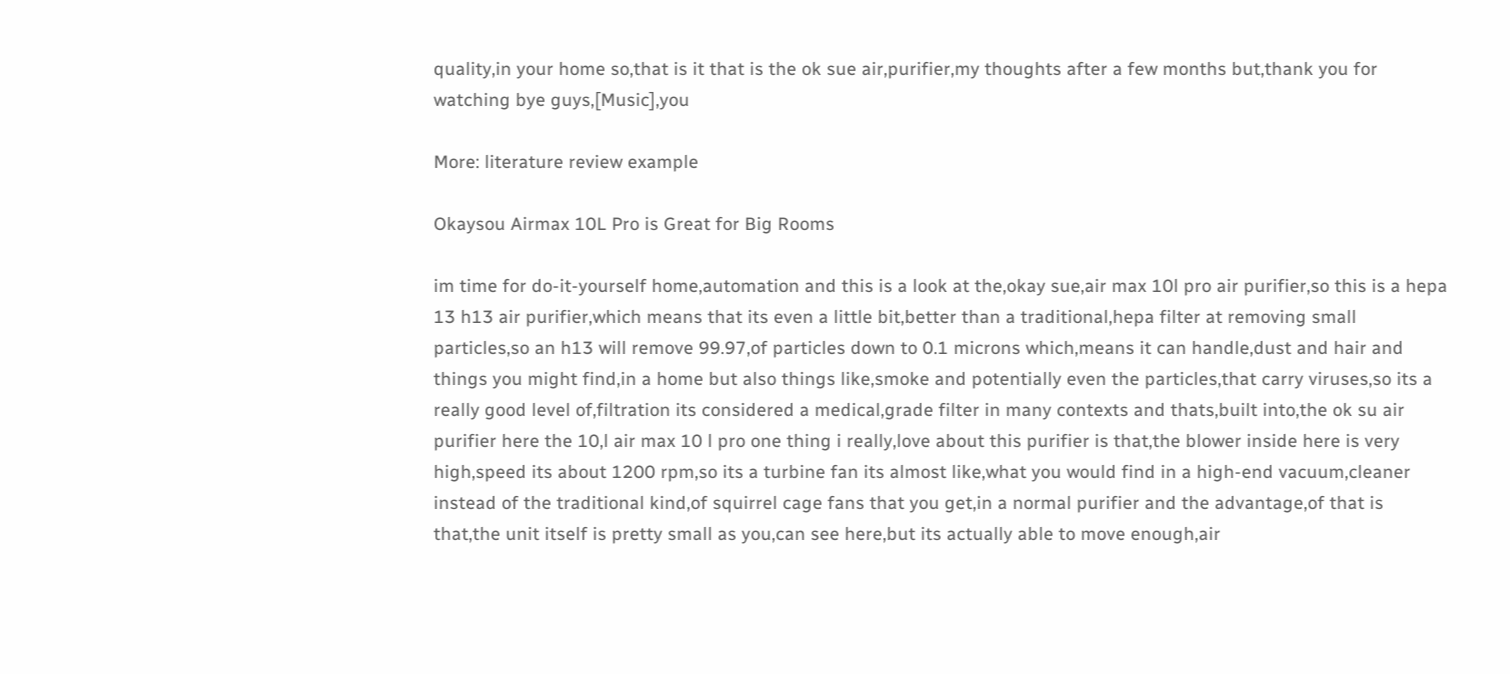quality,in your home so,that is it that is the ok sue air,purifier,my thoughts after a few months but,thank you for watching bye guys,[Music],you

More: literature review example

Okaysou Airmax 10L Pro is Great for Big Rooms

im time for do-it-yourself home,automation and this is a look at the,okay sue,air max 10l pro air purifier,so this is a hepa 13 h13 air purifier,which means that its even a little bit,better than a traditional,hepa filter at removing small particles,so an h13 will remove 99.97,of particles down to 0.1 microns which,means it can handle,dust and hair and things you might find,in a home but also things like,smoke and potentially even the particles,that carry viruses,so its a really good level of,filtration its considered a medical,grade filter in many contexts and thats,built into,the ok su air purifier here the 10,l air max 10 l pro one thing i really,love about this purifier is that,the blower inside here is very high,speed its about 1200 rpm,so its a turbine fan its almost like,what you would find in a high-end vacuum,cleaner instead of the traditional kind,of squirrel cage fans that you get,in a normal purifier and the advantage,of that is that,the unit itself is pretty small as you,can see here,but its actually able to move enough,air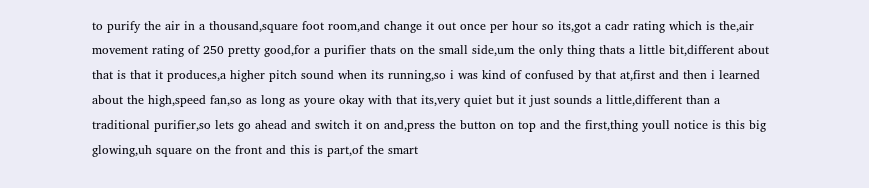to purify the air in a thousand,square foot room,and change it out once per hour so its,got a cadr rating which is the,air movement rating of 250 pretty good,for a purifier thats on the small side,um the only thing thats a little bit,different about that is that it produces,a higher pitch sound when its running,so i was kind of confused by that at,first and then i learned about the high,speed fan,so as long as youre okay with that its,very quiet but it just sounds a little,different than a traditional purifier,so lets go ahead and switch it on and,press the button on top and the first,thing youll notice is this big glowing,uh square on the front and this is part,of the smart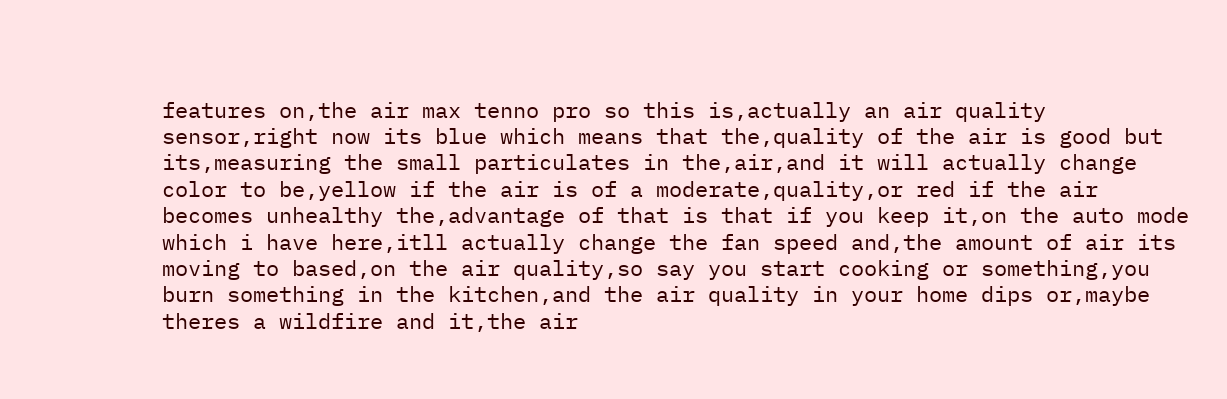features on,the air max tenno pro so this is,actually an air quality sensor,right now its blue which means that the,quality of the air is good but its,measuring the small particulates in the,air,and it will actually change color to be,yellow if the air is of a moderate,quality,or red if the air becomes unhealthy the,advantage of that is that if you keep it,on the auto mode which i have here,itll actually change the fan speed and,the amount of air its moving to based,on the air quality,so say you start cooking or something,you burn something in the kitchen,and the air quality in your home dips or,maybe theres a wildfire and it,the air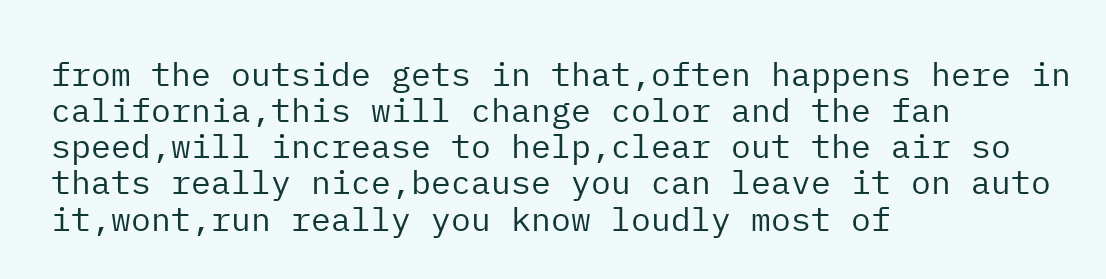from the outside gets in that,often happens here in california,this will change color and the fan speed,will increase to help,clear out the air so thats really nice,because you can leave it on auto it,wont,run really you know loudly most of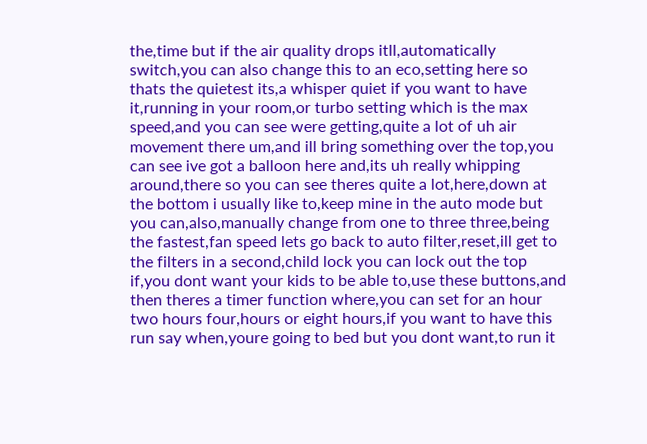the,time but if the air quality drops itll,automatically switch,you can also change this to an eco,setting here so thats the quietest its,a whisper quiet if you want to have it,running in your room,or turbo setting which is the max speed,and you can see were getting,quite a lot of uh air movement there um,and ill bring something over the top,you can see ive got a balloon here and,its uh really whipping around,there so you can see theres quite a lot,here,down at the bottom i usually like to,keep mine in the auto mode but you can,also,manually change from one to three three,being the fastest,fan speed lets go back to auto filter,reset,ill get to the filters in a second,child lock you can lock out the top if,you dont want your kids to be able to,use these buttons,and then theres a timer function where,you can set for an hour two hours four,hours or eight hours,if you want to have this run say when,youre going to bed but you dont want,to run it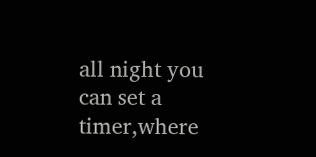all night you can set a timer,where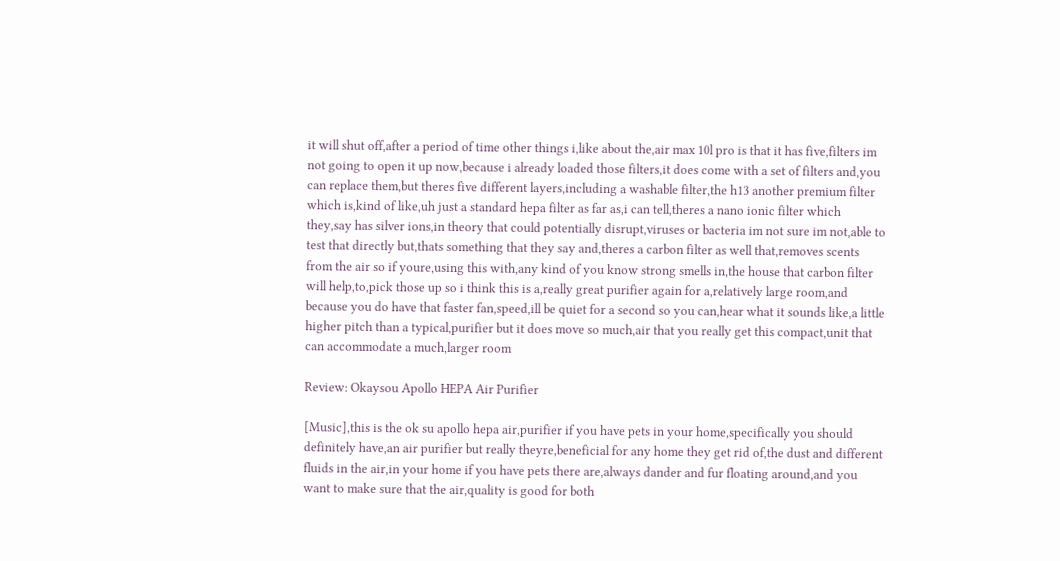it will shut off,after a period of time other things i,like about the,air max 10l pro is that it has five,filters im not going to open it up now,because i already loaded those filters,it does come with a set of filters and,you can replace them,but theres five different layers,including a washable filter,the h13 another premium filter which is,kind of like,uh just a standard hepa filter as far as,i can tell,theres a nano ionic filter which they,say has silver ions,in theory that could potentially disrupt,viruses or bacteria im not sure im not,able to test that directly but,thats something that they say and,theres a carbon filter as well that,removes scents from the air so if youre,using this with,any kind of you know strong smells in,the house that carbon filter will help,to,pick those up so i think this is a,really great purifier again for a,relatively large room,and because you do have that faster fan,speed,ill be quiet for a second so you can,hear what it sounds like,a little higher pitch than a typical,purifier but it does move so much,air that you really get this compact,unit that can accommodate a much,larger room

Review: Okaysou Apollo HEPA Air Purifier

[Music],this is the ok su apollo hepa air,purifier if you have pets in your home,specifically you should definitely have,an air purifier but really theyre,beneficial for any home they get rid of,the dust and different fluids in the air,in your home if you have pets there are,always dander and fur floating around,and you want to make sure that the air,quality is good for both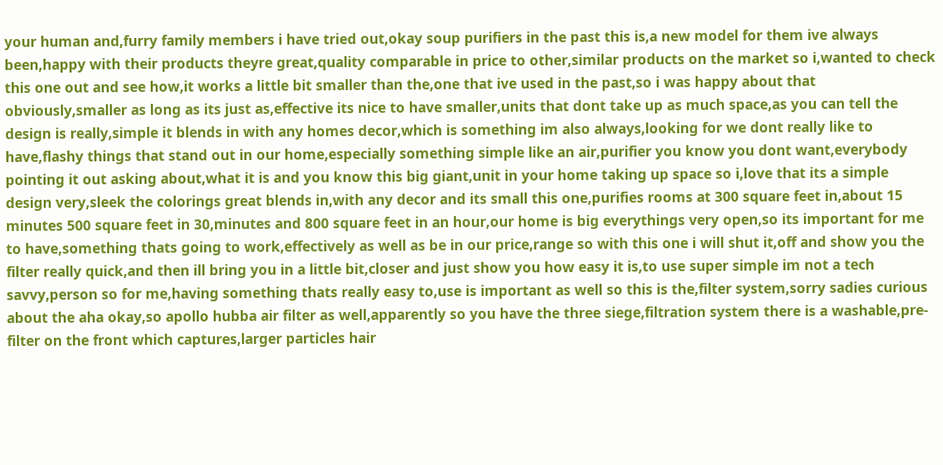your human and,furry family members i have tried out,okay soup purifiers in the past this is,a new model for them ive always been,happy with their products theyre great,quality comparable in price to other,similar products on the market so i,wanted to check this one out and see how,it works a little bit smaller than the,one that ive used in the past,so i was happy about that obviously,smaller as long as its just as,effective its nice to have smaller,units that dont take up as much space,as you can tell the design is really,simple it blends in with any homes decor,which is something im also always,looking for we dont really like to have,flashy things that stand out in our home,especially something simple like an air,purifier you know you dont want,everybody pointing it out asking about,what it is and you know this big giant,unit in your home taking up space so i,love that its a simple design very,sleek the colorings great blends in,with any decor and its small this one,purifies rooms at 300 square feet in,about 15 minutes 500 square feet in 30,minutes and 800 square feet in an hour,our home is big everythings very open,so its important for me to have,something thats going to work,effectively as well as be in our price,range so with this one i will shut it,off and show you the filter really quick,and then ill bring you in a little bit,closer and just show you how easy it is,to use super simple im not a tech savvy,person so for me,having something thats really easy to,use is important as well so this is the,filter system,sorry sadies curious about the aha okay,so apollo hubba air filter as well,apparently so you have the three siege,filtration system there is a washable,pre-filter on the front which captures,larger particles hair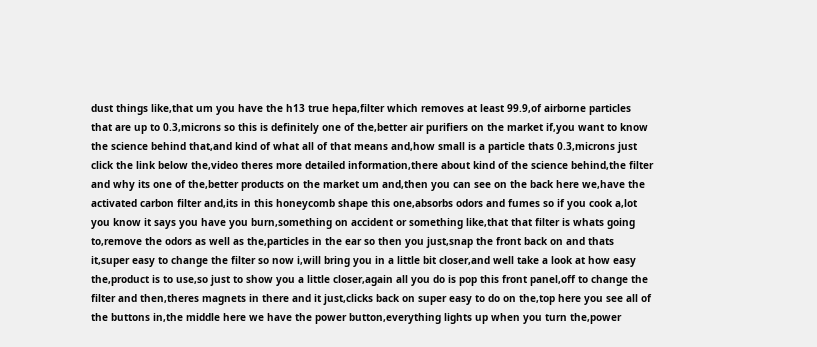dust things like,that um you have the h13 true hepa,filter which removes at least 99.9,of airborne particles that are up to 0.3,microns so this is definitely one of the,better air purifiers on the market if,you want to know the science behind that,and kind of what all of that means and,how small is a particle thats 0.3,microns just click the link below the,video theres more detailed information,there about kind of the science behind,the filter and why its one of the,better products on the market um and,then you can see on the back here we,have the activated carbon filter and,its in this honeycomb shape this one,absorbs odors and fumes so if you cook a,lot you know it says you have you burn,something on accident or something like,that that filter is whats going to,remove the odors as well as the,particles in the ear so then you just,snap the front back on and thats it,super easy to change the filter so now i,will bring you in a little bit closer,and well take a look at how easy the,product is to use,so just to show you a little closer,again all you do is pop this front panel,off to change the filter and then,theres magnets in there and it just,clicks back on super easy to do on the,top here you see all of the buttons in,the middle here we have the power button,everything lights up when you turn the,power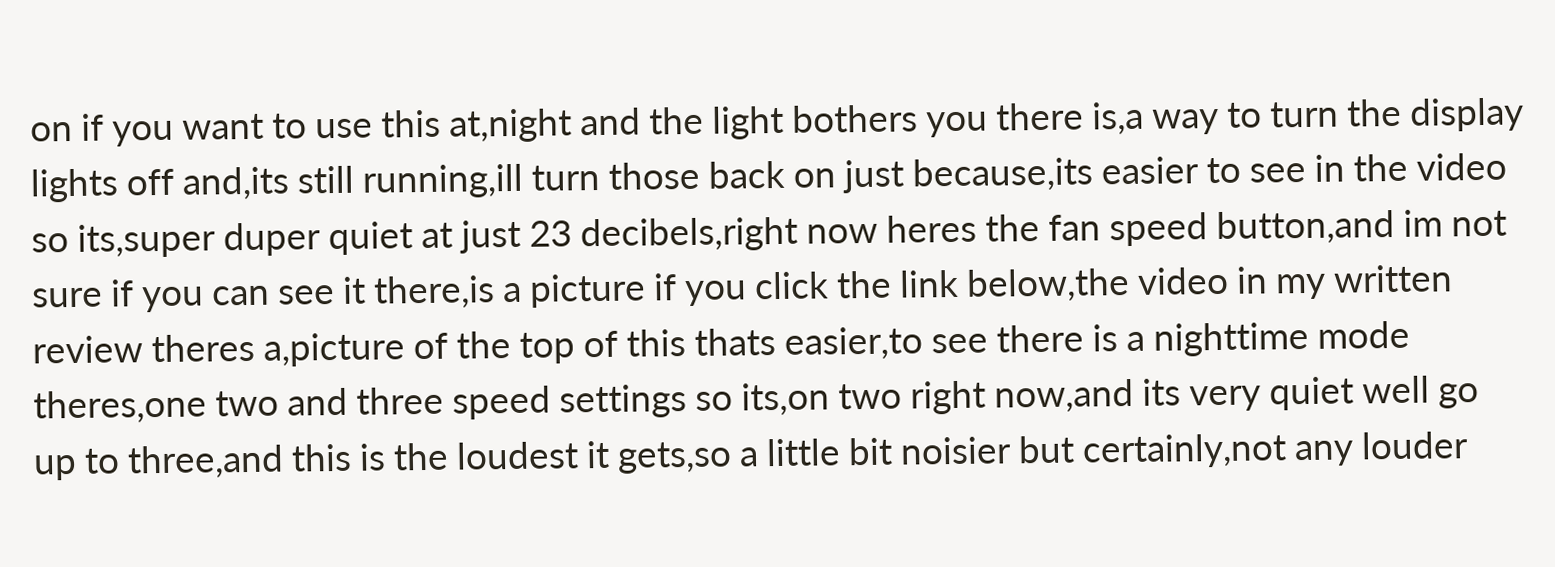on if you want to use this at,night and the light bothers you there is,a way to turn the display lights off and,its still running,ill turn those back on just because,its easier to see in the video so its,super duper quiet at just 23 decibels,right now heres the fan speed button,and im not sure if you can see it there,is a picture if you click the link below,the video in my written review theres a,picture of the top of this thats easier,to see there is a nighttime mode theres,one two and three speed settings so its,on two right now,and its very quiet well go up to three,and this is the loudest it gets,so a little bit noisier but certainly,not any louder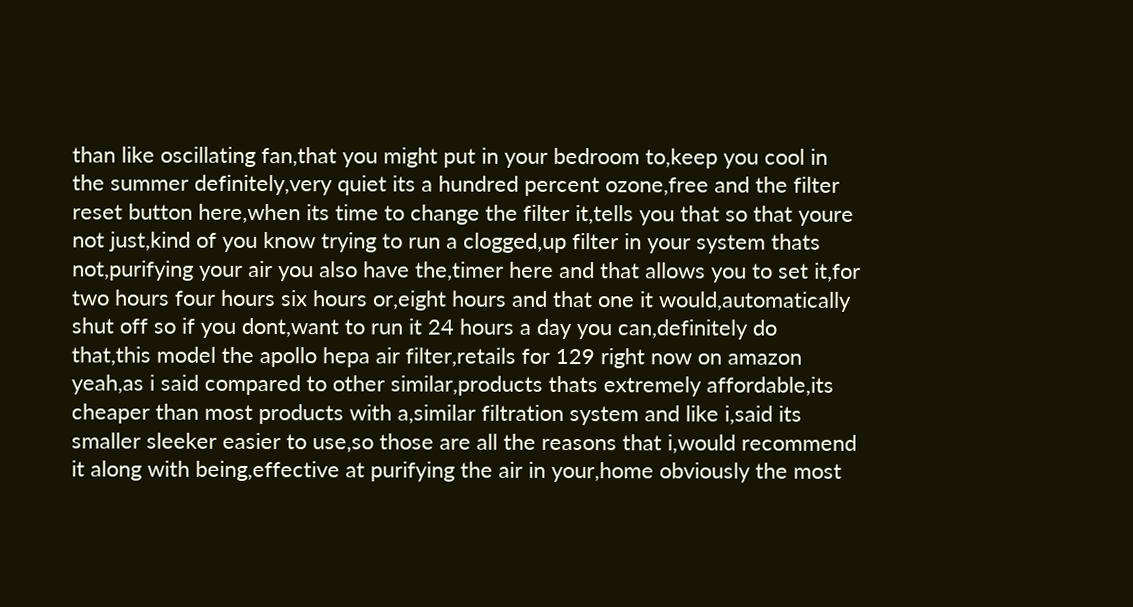than like oscillating fan,that you might put in your bedroom to,keep you cool in the summer definitely,very quiet its a hundred percent ozone,free and the filter reset button here,when its time to change the filter it,tells you that so that youre not just,kind of you know trying to run a clogged,up filter in your system thats not,purifying your air you also have the,timer here and that allows you to set it,for two hours four hours six hours or,eight hours and that one it would,automatically shut off so if you dont,want to run it 24 hours a day you can,definitely do that,this model the apollo hepa air filter,retails for 129 right now on amazon yeah,as i said compared to other similar,products thats extremely affordable,its cheaper than most products with a,similar filtration system and like i,said its smaller sleeker easier to use,so those are all the reasons that i,would recommend it along with being,effective at purifying the air in your,home obviously the most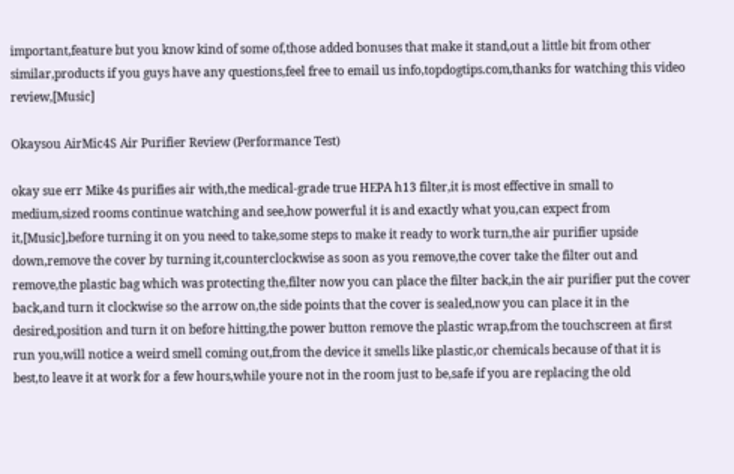important,feature but you know kind of some of,those added bonuses that make it stand,out a little bit from other similar,products if you guys have any questions,feel free to email us info,topdogtips.com,thanks for watching this video review,[Music]

Okaysou AirMic4S Air Purifier Review (Performance Test)

okay sue err Mike 4s purifies air with,the medical-grade true HEPA h13 filter,it is most effective in small to medium,sized rooms continue watching and see,how powerful it is and exactly what you,can expect from it,[Music],before turning it on you need to take,some steps to make it ready to work turn,the air purifier upside down,remove the cover by turning it,counterclockwise as soon as you remove,the cover take the filter out and remove,the plastic bag which was protecting the,filter now you can place the filter back,in the air purifier put the cover back,and turn it clockwise so the arrow on,the side points that the cover is sealed,now you can place it in the desired,position and turn it on before hitting,the power button remove the plastic wrap,from the touchscreen at first run you,will notice a weird smell coming out,from the device it smells like plastic,or chemicals because of that it is best,to leave it at work for a few hours,while youre not in the room just to be,safe if you are replacing the old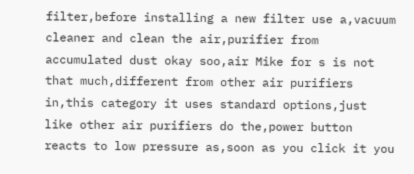filter,before installing a new filter use a,vacuum cleaner and clean the air,purifier from accumulated dust okay soo,air Mike for s is not that much,different from other air purifiers in,this category it uses standard options,just like other air purifiers do the,power button reacts to low pressure as,soon as you click it you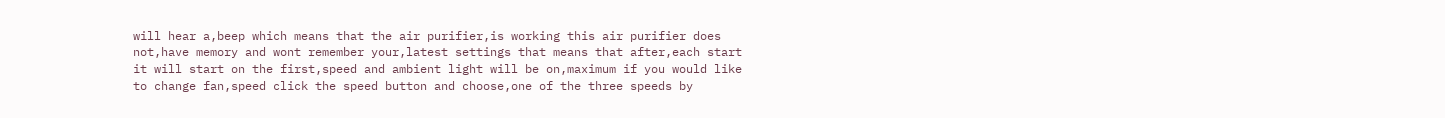will hear a,beep which means that the air purifier,is working this air purifier does not,have memory and wont remember your,latest settings that means that after,each start it will start on the first,speed and ambient light will be on,maximum if you would like to change fan,speed click the speed button and choose,one of the three speeds by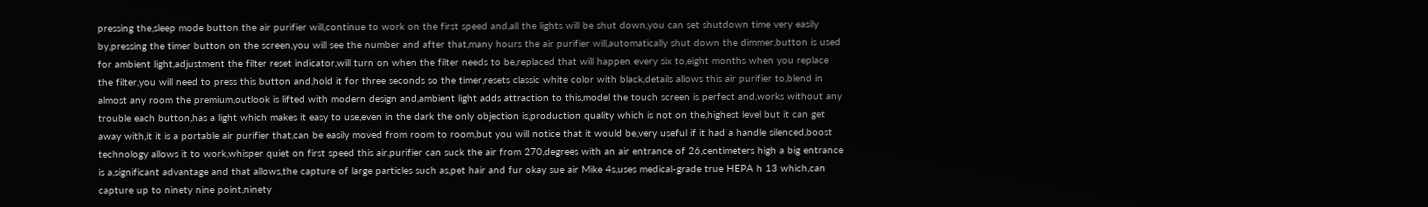pressing the,sleep mode button the air purifier will,continue to work on the first speed and,all the lights will be shut down,you can set shutdown time very easily by,pressing the timer button on the screen,you will see the number and after that,many hours the air purifier will,automatically shut down the dimmer,button is used for ambient light,adjustment the filter reset indicator,will turn on when the filter needs to be,replaced that will happen every six to,eight months when you replace the filter,you will need to press this button and,hold it for three seconds so the timer,resets classic white color with black,details allows this air purifier to,blend in almost any room the premium,outlook is lifted with modern design and,ambient light adds attraction to this,model the touch screen is perfect and,works without any trouble each button,has a light which makes it easy to use,even in the dark the only objection is,production quality which is not on the,highest level but it can get away with,it it is a portable air purifier that,can be easily moved from room to room,but you will notice that it would be,very useful if it had a handle silenced,boost technology allows it to work,whisper quiet on first speed this air,purifier can suck the air from 270,degrees with an air entrance of 26,centimeters high a big entrance is a,significant advantage and that allows,the capture of large particles such as,pet hair and fur okay sue air Mike 4s,uses medical-grade true HEPA h 13 which,can capture up to ninety nine point,ninety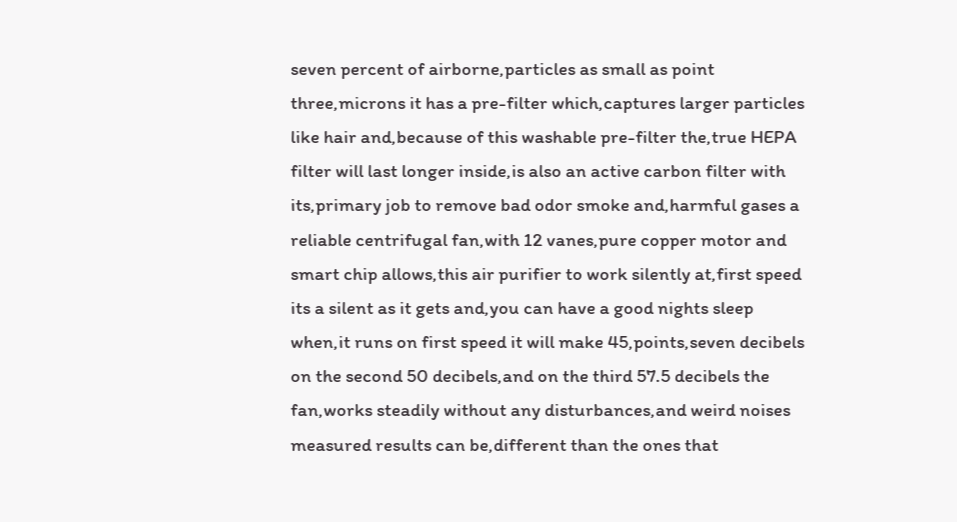seven percent of airborne,particles as small as point three,microns it has a pre-filter which,captures larger particles like hair and,because of this washable pre-filter the,true HEPA filter will last longer inside,is also an active carbon filter with its,primary job to remove bad odor smoke and,harmful gases a reliable centrifugal fan,with 12 vanes,pure copper motor and smart chip allows,this air purifier to work silently at,first speed its a silent as it gets and,you can have a good nights sleep when,it runs on first speed it will make 45,points,seven decibels on the second 50 decibels,and on the third 57.5 decibels the fan,works steadily without any disturbances,and weird noises measured results can be,different than the ones that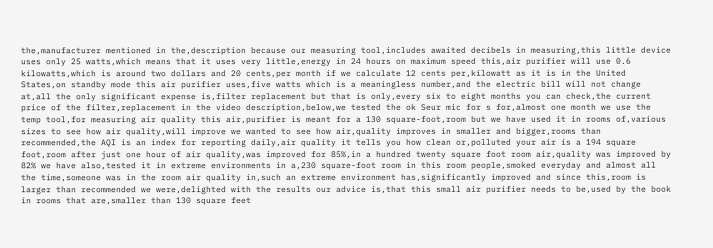the,manufacturer mentioned in the,description because our measuring tool,includes awaited decibels in measuring,this little device uses only 25 watts,which means that it uses very little,energy in 24 hours on maximum speed this,air purifier will use 0.6 kilowatts,which is around two dollars and 20 cents,per month if we calculate 12 cents per,kilowatt as it is in the United States,on standby mode this air purifier uses,five watts which is a meaningless number,and the electric bill will not change at,all the only significant expense is,filter replacement but that is only,every six to eight months you can check,the current price of the filter,replacement in the video description,below,we tested the ok Seur mic for s for,almost one month we use the temp tool,for measuring air quality this air,purifier is meant for a 130 square-foot,room but we have used it in rooms of,various sizes to see how air quality,will improve we wanted to see how air,quality improves in smaller and bigger,rooms than recommended,the AQI is an index for reporting daily,air quality it tells you how clean or,polluted your air is a 194 square foot,room after just one hour of air quality,was improved for 85%,in a hundred twenty square foot room air,quality was improved by 82% we have also,tested it in extreme environments in a,230 square-foot room in this room people,smoked everyday and almost all the time,someone was in the room air quality in,such an extreme environment has,significantly improved and since this,room is larger than recommended we were,delighted with the results our advice is,that this small air purifier needs to be,used by the book in rooms that are,smaller than 130 square feet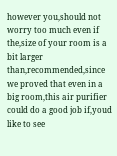however you,should not worry too much even if the,size of your room is a bit larger than,recommended,since we proved that even in a big room,this air purifier could do a good job if,youd like to see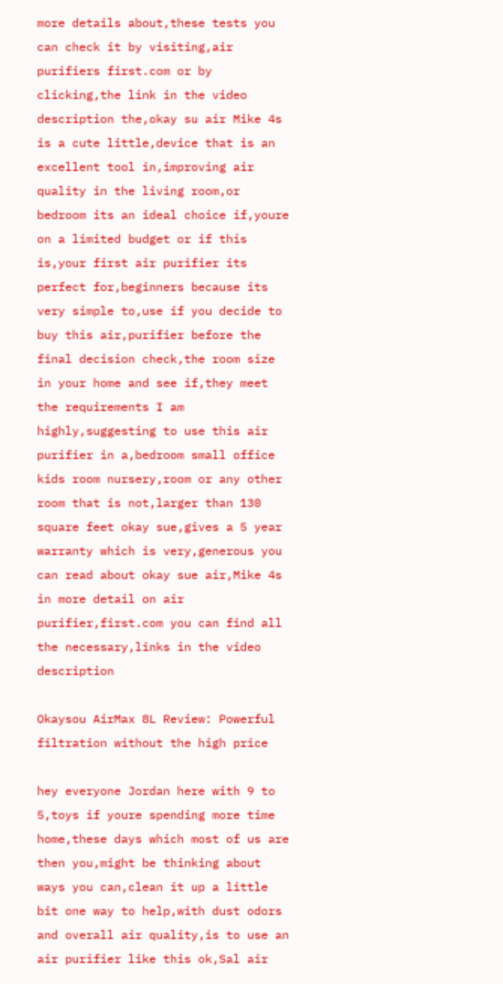more details about,these tests you can check it by visiting,air purifiers first.com or by clicking,the link in the video description the,okay su air Mike 4s is a cute little,device that is an excellent tool in,improving air quality in the living room,or bedroom its an ideal choice if,youre on a limited budget or if this is,your first air purifier its perfect for,beginners because its very simple to,use if you decide to buy this air,purifier before the final decision check,the room size in your home and see if,they meet the requirements I am highly,suggesting to use this air purifier in a,bedroom small office kids room nursery,room or any other room that is not,larger than 130 square feet okay sue,gives a 5 year warranty which is very,generous you can read about okay sue air,Mike 4s in more detail on air purifier,first.com you can find all the necessary,links in the video description

Okaysou AirMax 8L Review: Powerful filtration without the high price

hey everyone Jordan here with 9 to 5,toys if youre spending more time home,these days which most of us are then you,might be thinking about ways you can,clean it up a little bit one way to help,with dust odors and overall air quality,is to use an air purifier like this ok,Sal air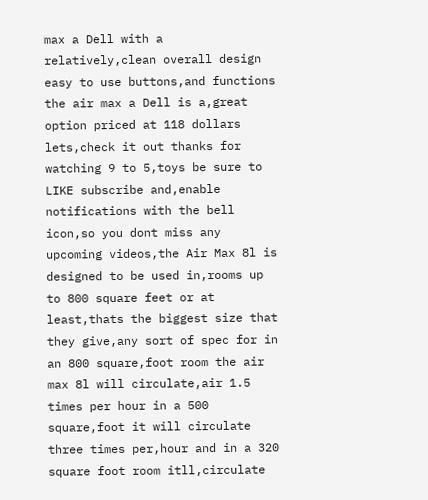max a Dell with a relatively,clean overall design easy to use buttons,and functions the air max a Dell is a,great option priced at 118 dollars lets,check it out thanks for watching 9 to 5,toys be sure to LIKE subscribe and,enable notifications with the bell icon,so you dont miss any upcoming videos,the Air Max 8l is designed to be used in,rooms up to 800 square feet or at least,thats the biggest size that they give,any sort of spec for in an 800 square,foot room the air max 8l will circulate,air 1.5 times per hour in a 500 square,foot it will circulate three times per,hour and in a 320 square foot room itll,circulate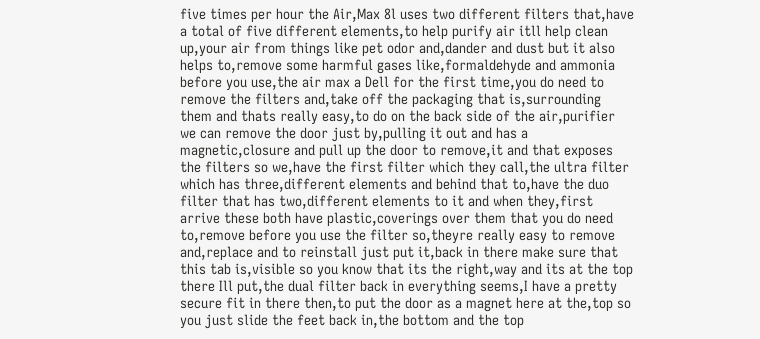five times per hour the Air,Max 8l uses two different filters that,have a total of five different elements,to help purify air itll help clean up,your air from things like pet odor and,dander and dust but it also helps to,remove some harmful gases like,formaldehyde and ammonia before you use,the air max a Dell for the first time,you do need to remove the filters and,take off the packaging that is,surrounding them and thats really easy,to do on the back side of the air,purifier we can remove the door just by,pulling it out and has a magnetic,closure and pull up the door to remove,it and that exposes the filters so we,have the first filter which they call,the ultra filter which has three,different elements and behind that to,have the duo filter that has two,different elements to it and when they,first arrive these both have plastic,coverings over them that you do need to,remove before you use the filter so,theyre really easy to remove and,replace and to reinstall just put it,back in there make sure that this tab is,visible so you know that its the right,way and its at the top there Ill put,the dual filter back in everything seems,I have a pretty secure fit in there then,to put the door as a magnet here at the,top so you just slide the feet back in,the bottom and the top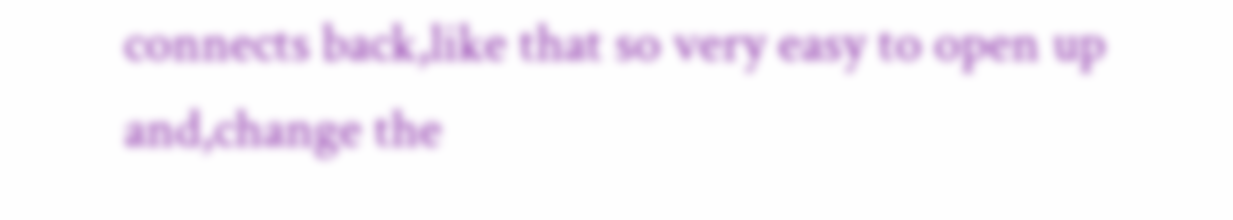connects back,like that so very easy to open up and,change the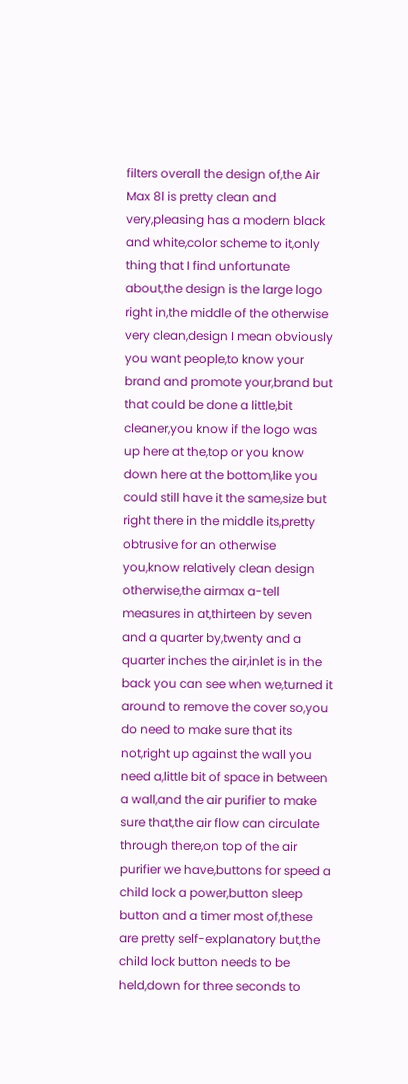filters overall the design of,the Air Max 8l is pretty clean and very,pleasing has a modern black and white,color scheme to it,only thing that I find unfortunate about,the design is the large logo right in,the middle of the otherwise very clean,design I mean obviously you want people,to know your brand and promote your,brand but that could be done a little,bit cleaner,you know if the logo was up here at the,top or you know down here at the bottom,like you could still have it the same,size but right there in the middle its,pretty obtrusive for an otherwise you,know relatively clean design otherwise,the airmax a-tell measures in at,thirteen by seven and a quarter by,twenty and a quarter inches the air,inlet is in the back you can see when we,turned it around to remove the cover so,you do need to make sure that its not,right up against the wall you need a,little bit of space in between a wall,and the air purifier to make sure that,the air flow can circulate through there,on top of the air purifier we have,buttons for speed a child lock a power,button sleep button and a timer most of,these are pretty self-explanatory but,the child lock button needs to be held,down for three seconds to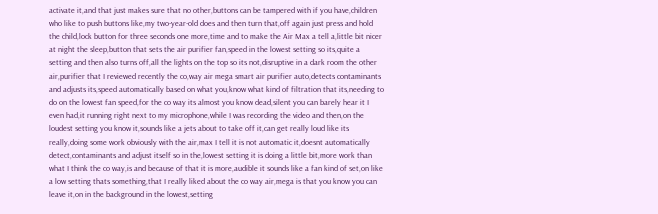activate it,and that just makes sure that no other,buttons can be tampered with if you have,children who like to push buttons like,my two-year-old does and then turn that,off again just press and hold the child,lock button for three seconds one more,time and to make the Air Max a tell a,little bit nicer at night the sleep,button that sets the air purifier fan,speed in the lowest setting so its,quite a setting and then also turns off,all the lights on the top so its not,disruptive in a dark room the other air,purifier that I reviewed recently the co,way air mega smart air purifier auto,detects contaminants and adjusts its,speed automatically based on what you,know what kind of filtration that its,needing to do on the lowest fan speed,for the co way its almost you know dead,silent you can barely hear it I even had,it running right next to my microphone,while I was recording the video and then,on the loudest setting you know it,sounds like a jets about to take off it,can get really loud like its really,doing some work obviously with the air,max I tell it is not automatic it,doesnt automatically detect,contaminants and adjust itself so in the,lowest setting it is doing a little bit,more work than what I think the co way,is and because of that it is more,audible it sounds like a fan kind of set,on like a low setting thats something,that I really liked about the co way air,mega is that you know you can leave it,on in the background in the lowest,setting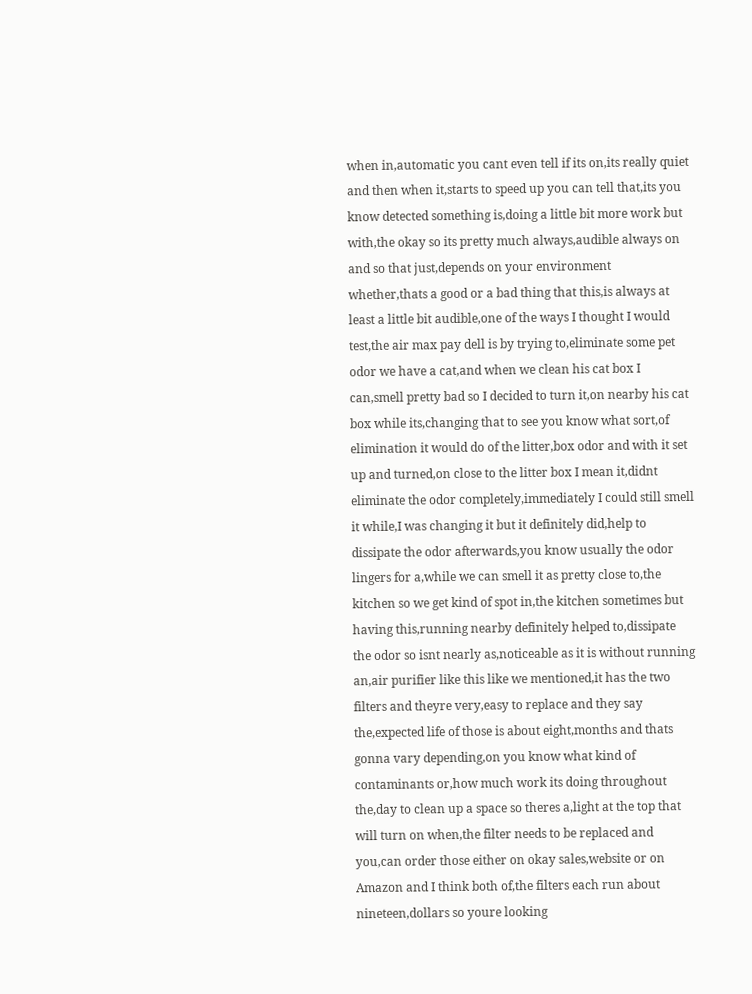when in,automatic you cant even tell if its on,its really quiet and then when it,starts to speed up you can tell that,its you know detected something is,doing a little bit more work but with,the okay so its pretty much always,audible always on and so that just,depends on your environment whether,thats a good or a bad thing that this,is always at least a little bit audible,one of the ways I thought I would test,the air max pay dell is by trying to,eliminate some pet odor we have a cat,and when we clean his cat box I can,smell pretty bad so I decided to turn it,on nearby his cat box while its,changing that to see you know what sort,of elimination it would do of the litter,box odor and with it set up and turned,on close to the litter box I mean it,didnt eliminate the odor completely,immediately I could still smell it while,I was changing it but it definitely did,help to dissipate the odor afterwards,you know usually the odor lingers for a,while we can smell it as pretty close to,the kitchen so we get kind of spot in,the kitchen sometimes but having this,running nearby definitely helped to,dissipate the odor so isnt nearly as,noticeable as it is without running an,air purifier like this like we mentioned,it has the two filters and theyre very,easy to replace and they say the,expected life of those is about eight,months and thats gonna vary depending,on you know what kind of contaminants or,how much work its doing throughout the,day to clean up a space so theres a,light at the top that will turn on when,the filter needs to be replaced and you,can order those either on okay sales,website or on Amazon and I think both of,the filters each run about nineteen,dollars so youre looking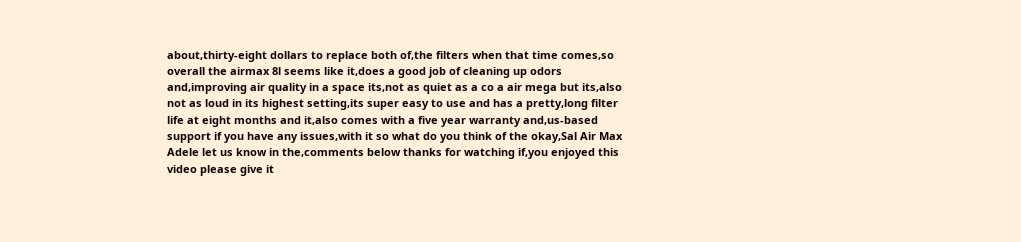about,thirty-eight dollars to replace both of,the filters when that time comes,so overall the airmax 8l seems like it,does a good job of cleaning up odors and,improving air quality in a space its,not as quiet as a co a air mega but its,also not as loud in its highest setting,its super easy to use and has a pretty,long filter life at eight months and it,also comes with a five year warranty and,us-based support if you have any issues,with it so what do you think of the okay,Sal Air Max Adele let us know in the,comments below thanks for watching if,you enjoyed this video please give it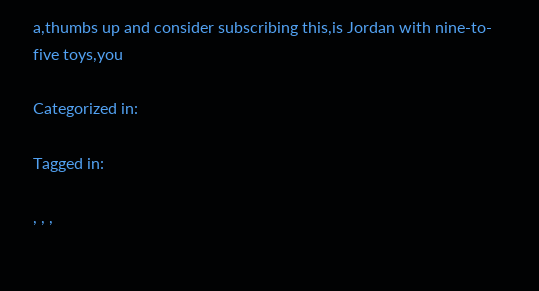a,thumbs up and consider subscribing this,is Jordan with nine-to-five toys,you

Categorized in:

Tagged in:

, , ,